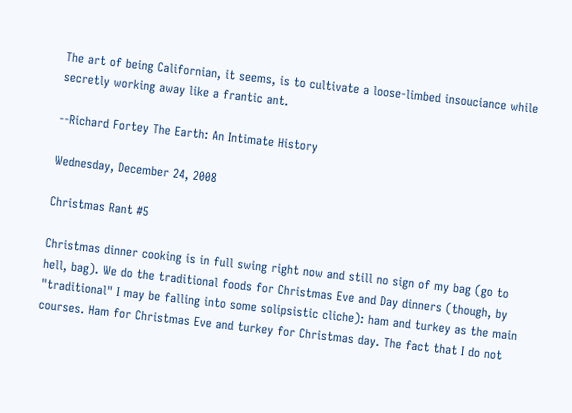The art of being Californian, it seems, is to cultivate a loose-limbed insouciance while secretly working away like a frantic ant.

--Richard Fortey The Earth: An Intimate History

Wednesday, December 24, 2008

Christmas Rant #5

Christmas dinner cooking is in full swing right now and still no sign of my bag (go to hell, bag). We do the traditional foods for Christmas Eve and Day dinners (though, by "traditional" I may be falling into some solipsistic cliche): ham and turkey as the main courses. Ham for Christmas Eve and turkey for Christmas day. The fact that I do not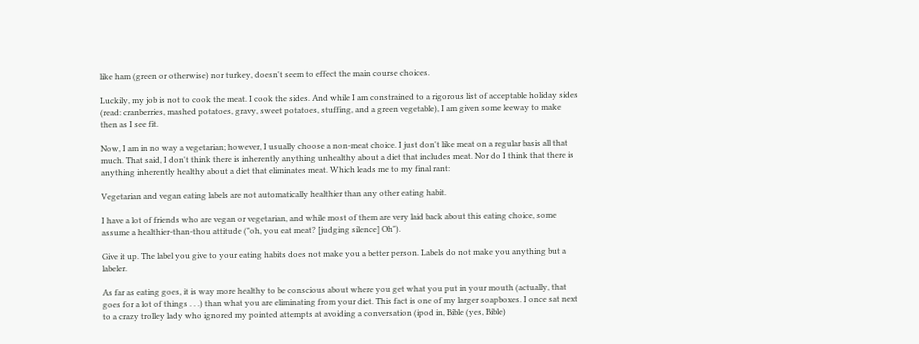like ham (green or otherwise) nor turkey, doesn't seem to effect the main course choices.

Luckily, my job is not to cook the meat. I cook the sides. And while I am constrained to a rigorous list of acceptable holiday sides (read: cranberries, mashed potatoes, gravy, sweet potatoes, stuffing, and a green vegetable), I am given some leeway to make then as I see fit.

Now, I am in no way a vegetarian; however, I usually choose a non-meat choice. I just don't like meat on a regular basis all that much. That said, I don't think there is inherently anything unhealthy about a diet that includes meat. Nor do I think that there is anything inherently healthy about a diet that eliminates meat. Which leads me to my final rant:

Vegetarian and vegan eating labels are not automatically healthier than any other eating habit.

I have a lot of friends who are vegan or vegetarian, and while most of them are very laid back about this eating choice, some assume a healthier-than-thou attitude ("oh, you eat meat? [judging silence] Oh").

Give it up. The label you give to your eating habits does not make you a better person. Labels do not make you anything but a labeler.

As far as eating goes, it is way more healthy to be conscious about where you get what you put in your mouth (actually, that goes for a lot of things . . .) than what you are eliminating from your diet. This fact is one of my larger soapboxes. I once sat next to a crazy trolley lady who ignored my pointed attempts at avoiding a conversation (ipod in, Bible (yes, Bible)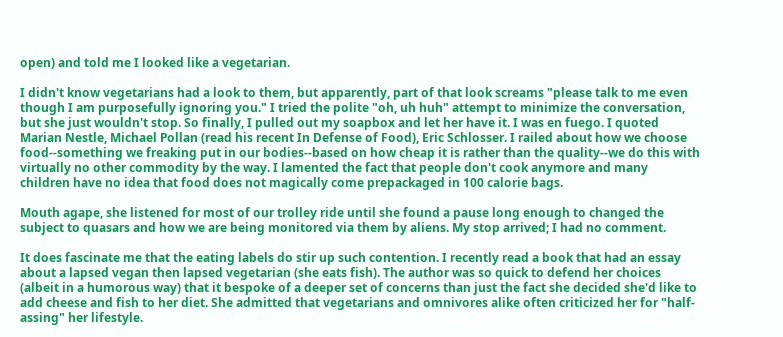open) and told me I looked like a vegetarian.

I didn't know vegetarians had a look to them, but apparently, part of that look screams "please talk to me even though I am purposefully ignoring you." I tried the polite "oh, uh huh" attempt to minimize the conversation, but she just wouldn't stop. So finally, I pulled out my soapbox and let her have it. I was en fuego. I quoted Marian Nestle, Michael Pollan (read his recent In Defense of Food), Eric Schlosser. I railed about how we choose food--something we freaking put in our bodies--based on how cheap it is rather than the quality--we do this with virtually no other commodity by the way. I lamented the fact that people don't cook anymore and many children have no idea that food does not magically come prepackaged in 100 calorie bags.

Mouth agape, she listened for most of our trolley ride until she found a pause long enough to changed the subject to quasars and how we are being monitored via them by aliens. My stop arrived; I had no comment.

It does fascinate me that the eating labels do stir up such contention. I recently read a book that had an essay about a lapsed vegan then lapsed vegetarian (she eats fish). The author was so quick to defend her choices (albeit in a humorous way) that it bespoke of a deeper set of concerns than just the fact she decided she'd like to add cheese and fish to her diet. She admitted that vegetarians and omnivores alike often criticized her for "half-assing" her lifestyle.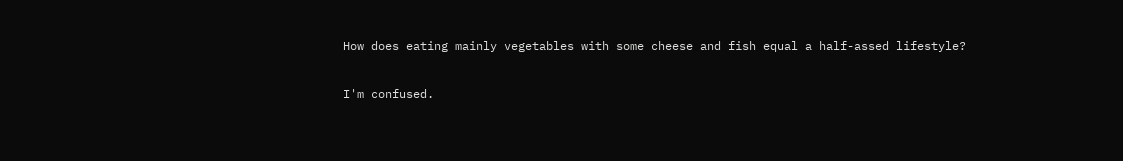How does eating mainly vegetables with some cheese and fish equal a half-assed lifestyle?

I'm confused.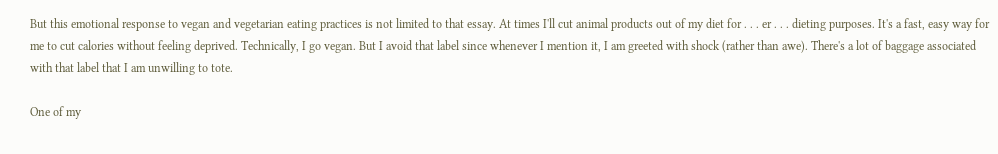But this emotional response to vegan and vegetarian eating practices is not limited to that essay. At times I'll cut animal products out of my diet for . . . er . . . dieting purposes. It's a fast, easy way for me to cut calories without feeling deprived. Technically, I go vegan. But I avoid that label since whenever I mention it, I am greeted with shock (rather than awe). There's a lot of baggage associated with that label that I am unwilling to tote.

One of my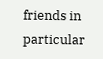friends in particular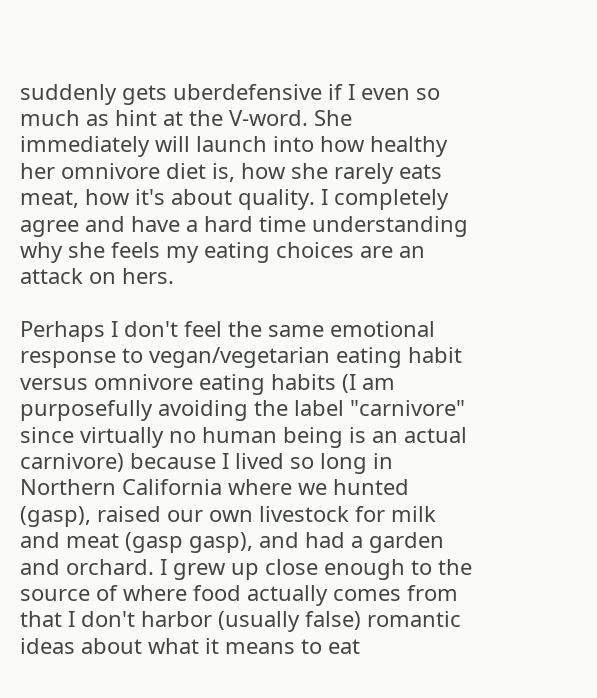suddenly gets uberdefensive if I even so much as hint at the V-word. She immediately will launch into how healthy her omnivore diet is, how she rarely eats meat, how it's about quality. I completely agree and have a hard time understanding why she feels my eating choices are an attack on hers.

Perhaps I don't feel the same emotional response to vegan/vegetarian eating habit versus omnivore eating habits (I am purposefully avoiding the label "carnivore" since virtually no human being is an actual carnivore) because I lived so long in Northern California where we hunted (gasp), raised our own livestock for milk and meat (gasp gasp), and had a garden and orchard. I grew up close enough to the source of where food actually comes from that I don't harbor (usually false) romantic ideas about what it means to eat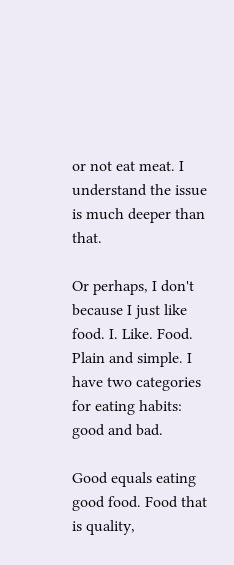or not eat meat. I understand the issue is much deeper than that.

Or perhaps, I don't because I just like food. I. Like. Food. Plain and simple. I have two categories for eating habits: good and bad.

Good equals eating good food. Food that is quality,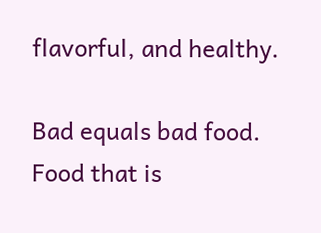flavorful, and healthy.

Bad equals bad food. Food that is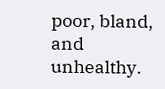poor, bland, and unhealthy.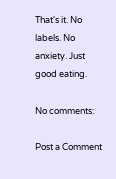That's it. No labels. No anxiety. Just good eating.

No comments:

Post a Comment